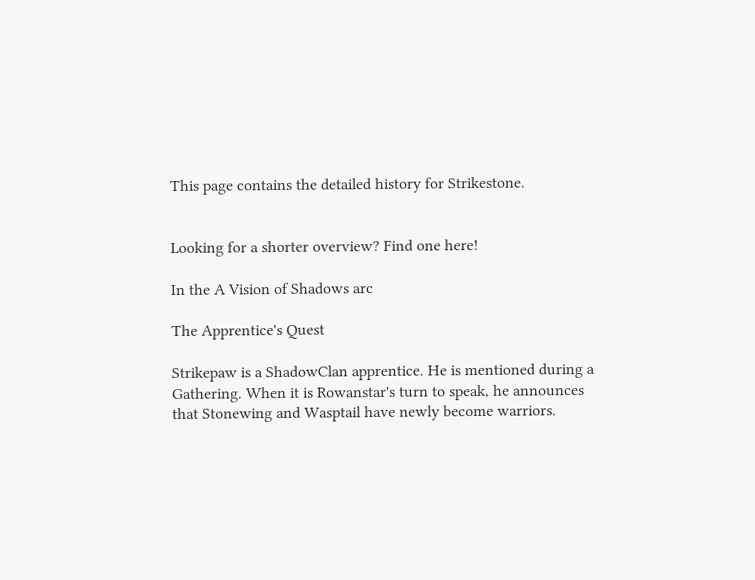This page contains the detailed history for Strikestone.


Looking for a shorter overview? Find one here!

In the A Vision of Shadows arc

The Apprentice's Quest

Strikepaw is a ShadowClan apprentice. He is mentioned during a Gathering. When it is Rowanstar's turn to speak, he announces that Stonewing and Wasptail have newly become warriors.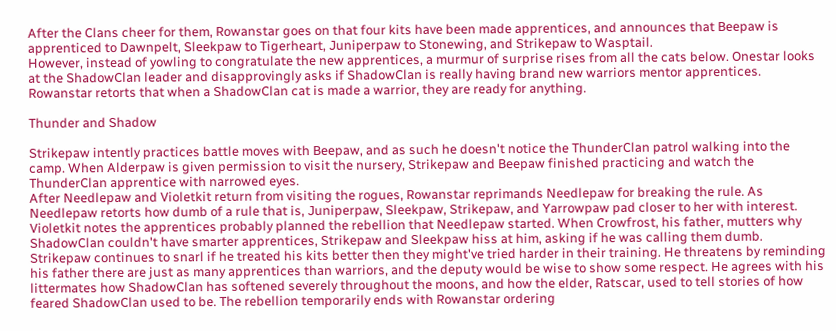After the Clans cheer for them, Rowanstar goes on that four kits have been made apprentices, and announces that Beepaw is apprenticed to Dawnpelt, Sleekpaw to Tigerheart, Juniperpaw to Stonewing, and Strikepaw to Wasptail.
However, instead of yowling to congratulate the new apprentices, a murmur of surprise rises from all the cats below. Onestar looks at the ShadowClan leader and disapprovingly asks if ShadowClan is really having brand new warriors mentor apprentices. Rowanstar retorts that when a ShadowClan cat is made a warrior, they are ready for anything.

Thunder and Shadow

Strikepaw intently practices battle moves with Beepaw, and as such he doesn't notice the ThunderClan patrol walking into the camp. When Alderpaw is given permission to visit the nursery, Strikepaw and Beepaw finished practicing and watch the ThunderClan apprentice with narrowed eyes.
After Needlepaw and Violetkit return from visiting the rogues, Rowanstar reprimands Needlepaw for breaking the rule. As Needlepaw retorts how dumb of a rule that is, Juniperpaw, Sleekpaw, Strikepaw, and Yarrowpaw pad closer to her with interest. Violetkit notes the apprentices probably planned the rebellion that Needlepaw started. When Crowfrost, his father, mutters why ShadowClan couldn't have smarter apprentices, Strikepaw and Sleekpaw hiss at him, asking if he was calling them dumb.
Strikepaw continues to snarl if he treated his kits better then they might've tried harder in their training. He threatens by reminding his father there are just as many apprentices than warriors, and the deputy would be wise to show some respect. He agrees with his littermates how ShadowClan has softened severely throughout the moons, and how the elder, Ratscar, used to tell stories of how feared ShadowClan used to be. The rebellion temporarily ends with Rowanstar ordering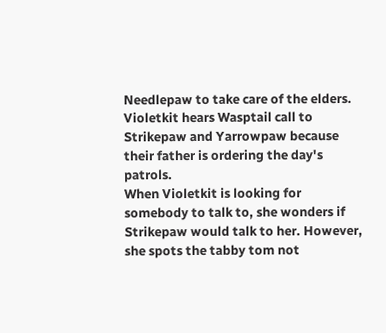Needlepaw to take care of the elders.
Violetkit hears Wasptail call to Strikepaw and Yarrowpaw because their father is ordering the day's patrols.
When Violetkit is looking for somebody to talk to, she wonders if Strikepaw would talk to her. However, she spots the tabby tom not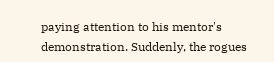paying attention to his mentor's demonstration. Suddenly, the rogues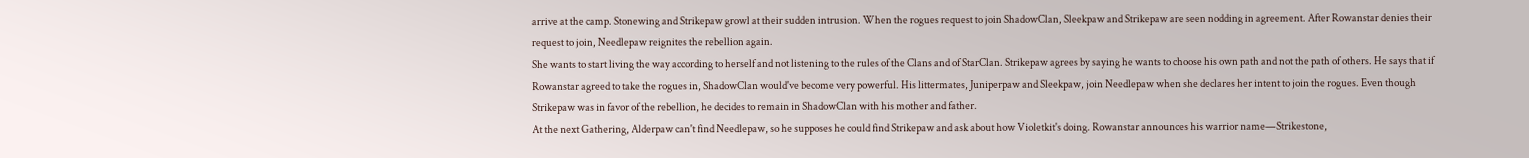arrive at the camp. Stonewing and Strikepaw growl at their sudden intrusion. When the rogues request to join ShadowClan, Sleekpaw and Strikepaw are seen nodding in agreement. After Rowanstar denies their request to join, Needlepaw reignites the rebellion again.
She wants to start living the way according to herself and not listening to the rules of the Clans and of StarClan. Strikepaw agrees by saying he wants to choose his own path and not the path of others. He says that if Rowanstar agreed to take the rogues in, ShadowClan would've become very powerful. His littermates, Juniperpaw and Sleekpaw, join Needlepaw when she declares her intent to join the rogues. Even though Strikepaw was in favor of the rebellion, he decides to remain in ShadowClan with his mother and father.
At the next Gathering, Alderpaw can't find Needlepaw, so he supposes he could find Strikepaw and ask about how Violetkit's doing. Rowanstar announces his warrior name—Strikestone,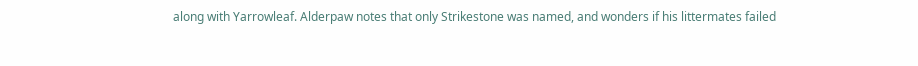along with Yarrowleaf. Alderpaw notes that only Strikestone was named, and wonders if his littermates failed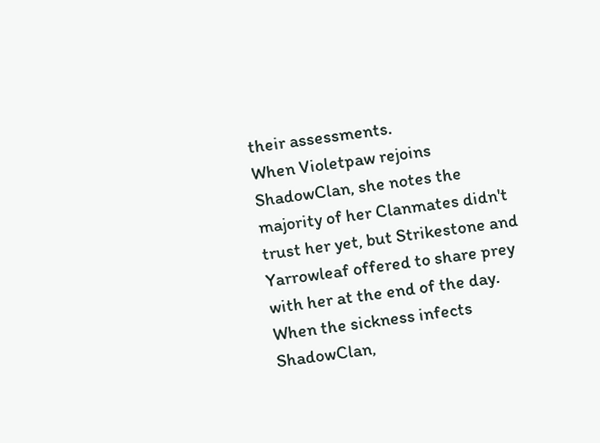their assessments.
When Violetpaw rejoins ShadowClan, she notes the majority of her Clanmates didn't trust her yet, but Strikestone and Yarrowleaf offered to share prey with her at the end of the day. When the sickness infects ShadowClan,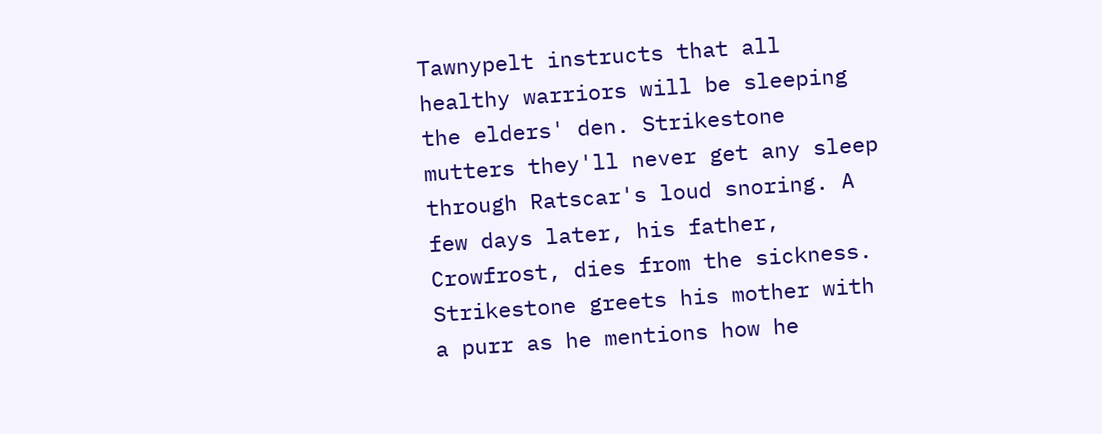Tawnypelt instructs that all healthy warriors will be sleeping the elders' den. Strikestone mutters they'll never get any sleep through Ratscar's loud snoring. A few days later, his father, Crowfrost, dies from the sickness.
Strikestone greets his mother with a purr as he mentions how he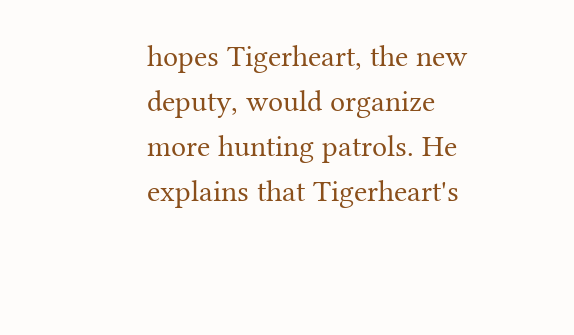hopes Tigerheart, the new deputy, would organize more hunting patrols. He explains that Tigerheart's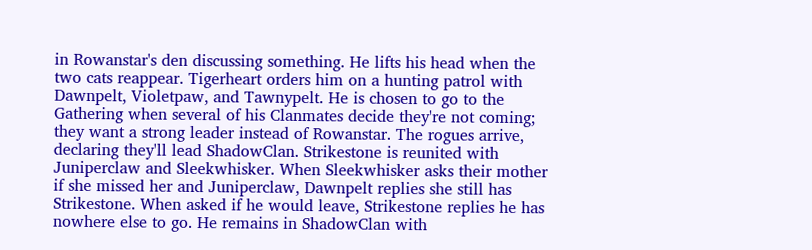in Rowanstar's den discussing something. He lifts his head when the two cats reappear. Tigerheart orders him on a hunting patrol with Dawnpelt, Violetpaw, and Tawnypelt. He is chosen to go to the Gathering when several of his Clanmates decide they're not coming; they want a strong leader instead of Rowanstar. The rogues arrive, declaring they'll lead ShadowClan. Strikestone is reunited with Juniperclaw and Sleekwhisker. When Sleekwhisker asks their mother if she missed her and Juniperclaw, Dawnpelt replies she still has Strikestone. When asked if he would leave, Strikestone replies he has nowhere else to go. He remains in ShadowClan with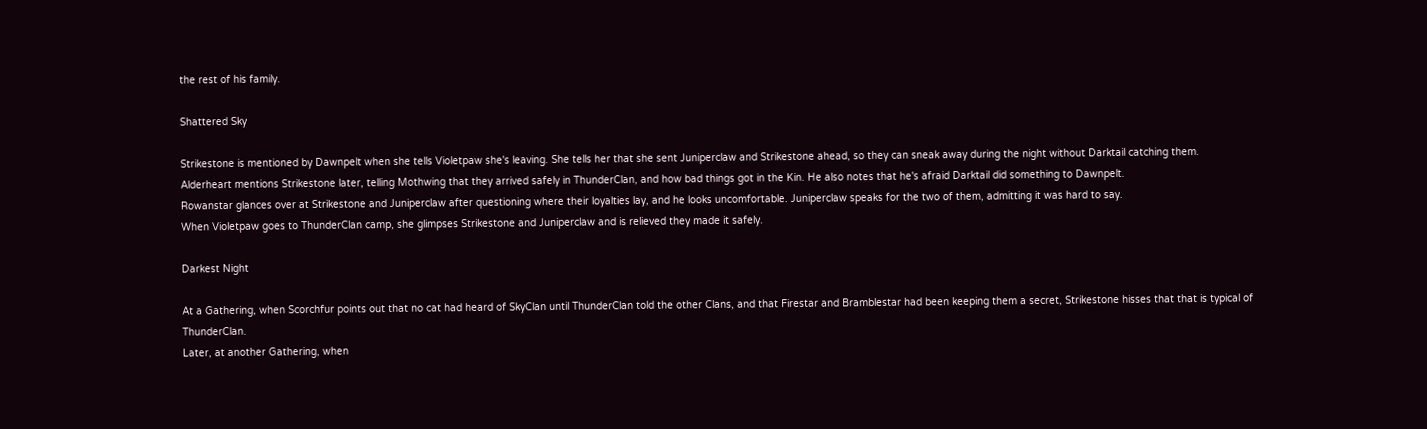the rest of his family.

Shattered Sky

Strikestone is mentioned by Dawnpelt when she tells Violetpaw she's leaving. She tells her that she sent Juniperclaw and Strikestone ahead, so they can sneak away during the night without Darktail catching them.
Alderheart mentions Strikestone later, telling Mothwing that they arrived safely in ThunderClan, and how bad things got in the Kin. He also notes that he's afraid Darktail did something to Dawnpelt.
Rowanstar glances over at Strikestone and Juniperclaw after questioning where their loyalties lay, and he looks uncomfortable. Juniperclaw speaks for the two of them, admitting it was hard to say.
When Violetpaw goes to ThunderClan camp, she glimpses Strikestone and Juniperclaw and is relieved they made it safely.

Darkest Night

At a Gathering, when Scorchfur points out that no cat had heard of SkyClan until ThunderClan told the other Clans, and that Firestar and Bramblestar had been keeping them a secret, Strikestone hisses that that is typical of ThunderClan.
Later, at another Gathering, when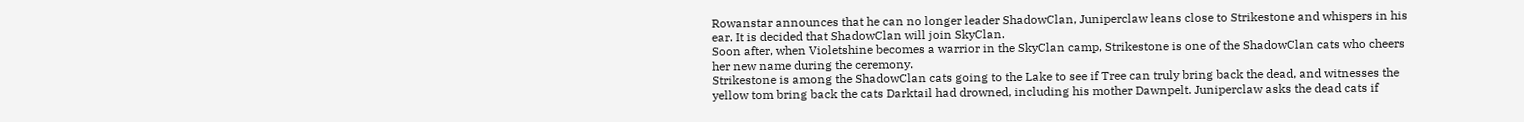Rowanstar announces that he can no longer leader ShadowClan, Juniperclaw leans close to Strikestone and whispers in his ear. It is decided that ShadowClan will join SkyClan.
Soon after, when Violetshine becomes a warrior in the SkyClan camp, Strikestone is one of the ShadowClan cats who cheers her new name during the ceremony.
Strikestone is among the ShadowClan cats going to the Lake to see if Tree can truly bring back the dead, and witnesses the yellow tom bring back the cats Darktail had drowned, including his mother Dawnpelt. Juniperclaw asks the dead cats if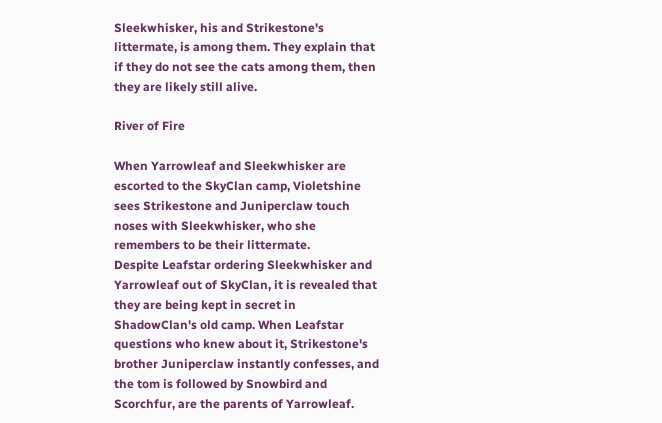Sleekwhisker, his and Strikestone's littermate, is among them. They explain that if they do not see the cats among them, then they are likely still alive.

River of Fire

When Yarrowleaf and Sleekwhisker are escorted to the SkyClan camp, Violetshine sees Strikestone and Juniperclaw touch noses with Sleekwhisker, who she remembers to be their littermate.
Despite Leafstar ordering Sleekwhisker and Yarrowleaf out of SkyClan, it is revealed that they are being kept in secret in ShadowClan's old camp. When Leafstar questions who knew about it, Strikestone's brother Juniperclaw instantly confesses, and the tom is followed by Snowbird and Scorchfur, are the parents of Yarrowleaf.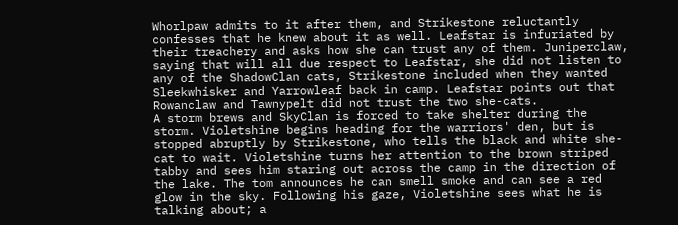Whorlpaw admits to it after them, and Strikestone reluctantly confesses that he knew about it as well. Leafstar is infuriated by their treachery and asks how she can trust any of them. Juniperclaw, saying that will all due respect to Leafstar, she did not listen to any of the ShadowClan cats, Strikestone included when they wanted Sleekwhisker and Yarrowleaf back in camp. Leafstar points out that Rowanclaw and Tawnypelt did not trust the two she-cats.
A storm brews and SkyClan is forced to take shelter during the storm. Violetshine begins heading for the warriors' den, but is stopped abruptly by Strikestone, who tells the black and white she-cat to wait. Violetshine turns her attention to the brown striped tabby and sees him staring out across the camp in the direction of the lake. The tom announces he can smell smoke and can see a red glow in the sky. Following his gaze, Violetshine sees what he is talking about; a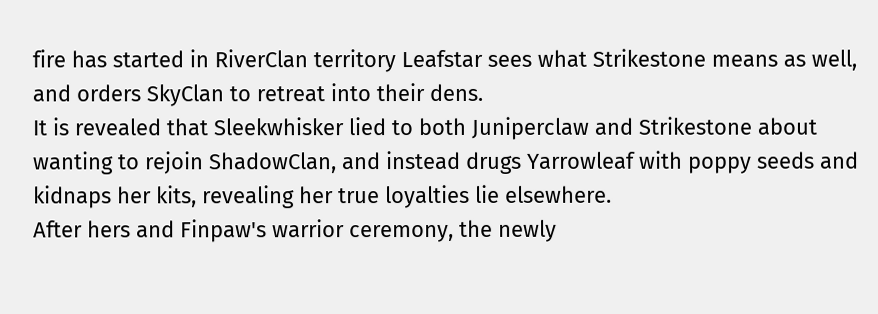fire has started in RiverClan territory Leafstar sees what Strikestone means as well, and orders SkyClan to retreat into their dens.
It is revealed that Sleekwhisker lied to both Juniperclaw and Strikestone about wanting to rejoin ShadowClan, and instead drugs Yarrowleaf with poppy seeds and kidnaps her kits, revealing her true loyalties lie elsewhere.
After hers and Finpaw's warrior ceremony, the newly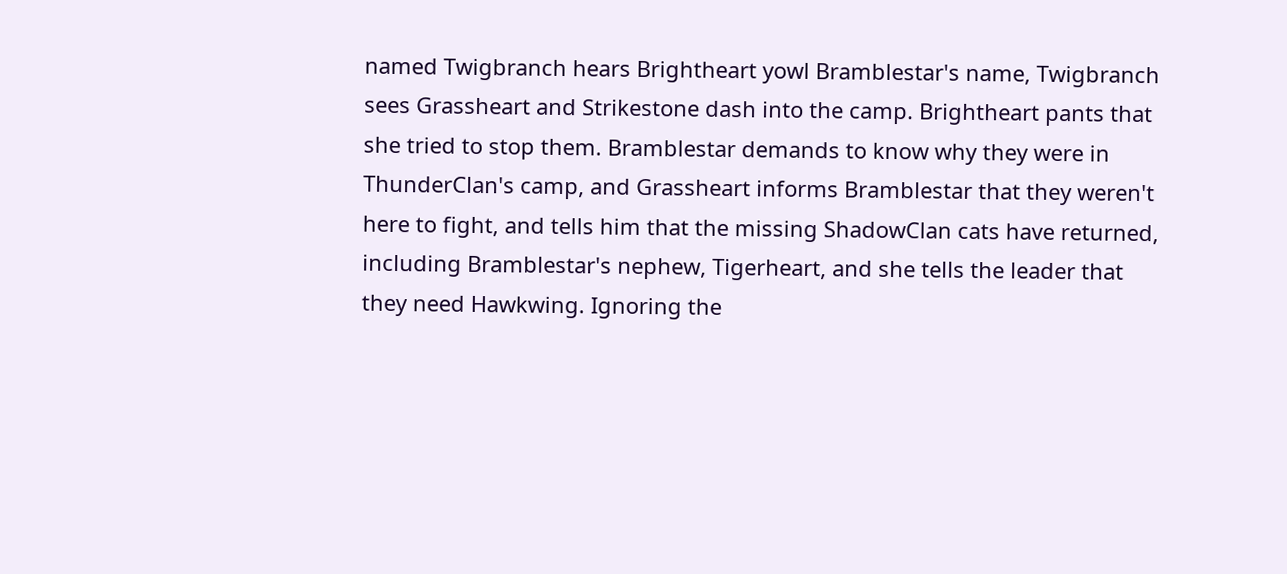named Twigbranch hears Brightheart yowl Bramblestar's name, Twigbranch sees Grassheart and Strikestone dash into the camp. Brightheart pants that she tried to stop them. Bramblestar demands to know why they were in ThunderClan's camp, and Grassheart informs Bramblestar that they weren't here to fight, and tells him that the missing ShadowClan cats have returned, including Bramblestar's nephew, Tigerheart, and she tells the leader that they need Hawkwing. Ignoring the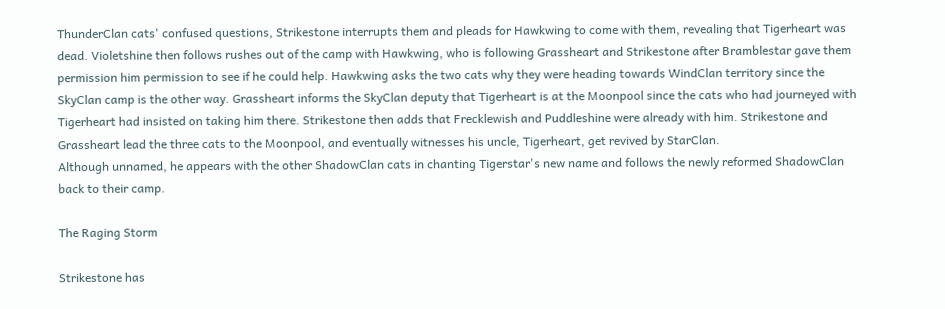ThunderClan cats' confused questions, Strikestone interrupts them and pleads for Hawkwing to come with them, revealing that Tigerheart was dead. Violetshine then follows rushes out of the camp with Hawkwing, who is following Grassheart and Strikestone after Bramblestar gave them permission him permission to see if he could help. Hawkwing asks the two cats why they were heading towards WindClan territory since the SkyClan camp is the other way. Grassheart informs the SkyClan deputy that Tigerheart is at the Moonpool since the cats who had journeyed with Tigerheart had insisted on taking him there. Strikestone then adds that Frecklewish and Puddleshine were already with him. Strikestone and Grassheart lead the three cats to the Moonpool, and eventually witnesses his uncle, Tigerheart, get revived by StarClan.
Although unnamed, he appears with the other ShadowClan cats in chanting Tigerstar's new name and follows the newly reformed ShadowClan back to their camp.

The Raging Storm

Strikestone has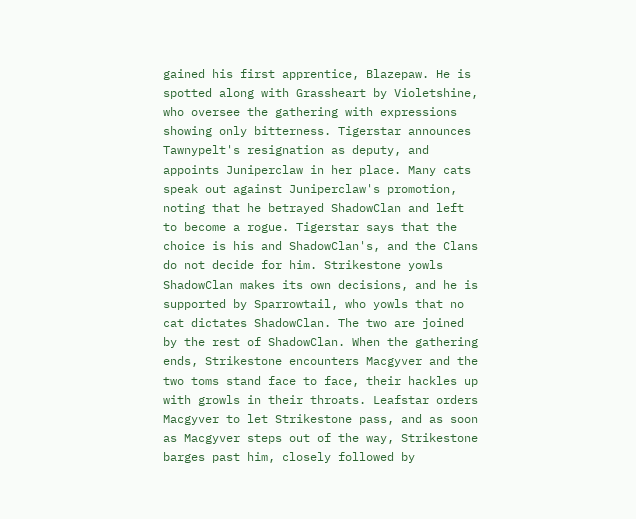gained his first apprentice, Blazepaw. He is spotted along with Grassheart by Violetshine, who oversee the gathering with expressions showing only bitterness. Tigerstar announces Tawnypelt's resignation as deputy, and appoints Juniperclaw in her place. Many cats speak out against Juniperclaw's promotion, noting that he betrayed ShadowClan and left to become a rogue. Tigerstar says that the choice is his and ShadowClan's, and the Clans do not decide for him. Strikestone yowls ShadowClan makes its own decisions, and he is supported by Sparrowtail, who yowls that no cat dictates ShadowClan. The two are joined by the rest of ShadowClan. When the gathering ends, Strikestone encounters Macgyver and the two toms stand face to face, their hackles up with growls in their throats. Leafstar orders Macgyver to let Strikestone pass, and as soon as Macgyver steps out of the way, Strikestone barges past him, closely followed by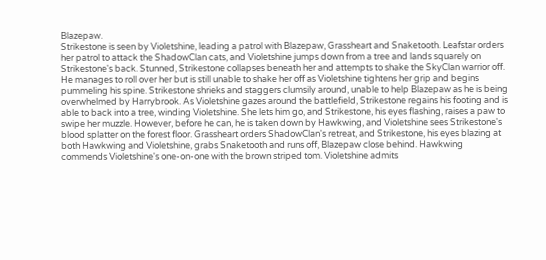Blazepaw.
Strikestone is seen by Violetshine, leading a patrol with Blazepaw, Grassheart and Snaketooth. Leafstar orders her patrol to attack the ShadowClan cats, and Violetshine jumps down from a tree and lands squarely on Strikestone's back. Stunned, Strikestone collapses beneath her and attempts to shake the SkyClan warrior off. He manages to roll over her but is still unable to shake her off as Violetshine tightens her grip and begins pummeling his spine. Strikestone shrieks and staggers clumsily around, unable to help Blazepaw as he is being overwhelmed by Harrybrook. As Violetshine gazes around the battlefield, Strikestone regains his footing and is able to back into a tree, winding Violetshine. She lets him go, and Strikestone, his eyes flashing, raises a paw to swipe her muzzle. However, before he can, he is taken down by Hawkwing, and Violetshine sees Strikestone's blood splatter on the forest floor. Grassheart orders ShadowClan's retreat, and Strikestone, his eyes blazing at both Hawkwing and Violetshine, grabs Snaketooth and runs off, Blazepaw close behind. Hawkwing commends Violetshine's one-on-one with the brown striped tom. Violetshine admits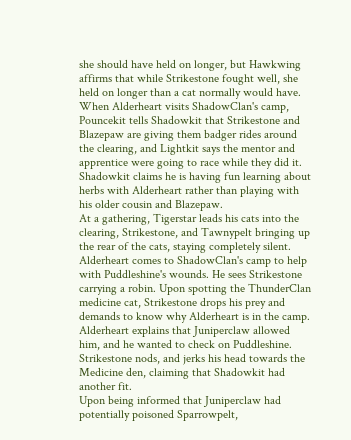she should have held on longer, but Hawkwing affirms that while Strikestone fought well, she held on longer than a cat normally would have.
When Alderheart visits ShadowClan's camp, Pouncekit tells Shadowkit that Strikestone and Blazepaw are giving them badger rides around the clearing, and Lightkit says the mentor and apprentice were going to race while they did it. Shadowkit claims he is having fun learning about herbs with Alderheart rather than playing with his older cousin and Blazepaw.
At a gathering, Tigerstar leads his cats into the clearing, Strikestone, and Tawnypelt bringing up the rear of the cats, staying completely silent.
Alderheart comes to ShadowClan's camp to help with Puddleshine's wounds. He sees Strikestone carrying a robin. Upon spotting the ThunderClan medicine cat, Strikestone drops his prey and demands to know why Alderheart is in the camp. Alderheart explains that Juniperclaw allowed him, and he wanted to check on Puddleshine. Strikestone nods, and jerks his head towards the Medicine den, claiming that Shadowkit had another fit.
Upon being informed that Juniperclaw had potentially poisoned Sparrowpelt,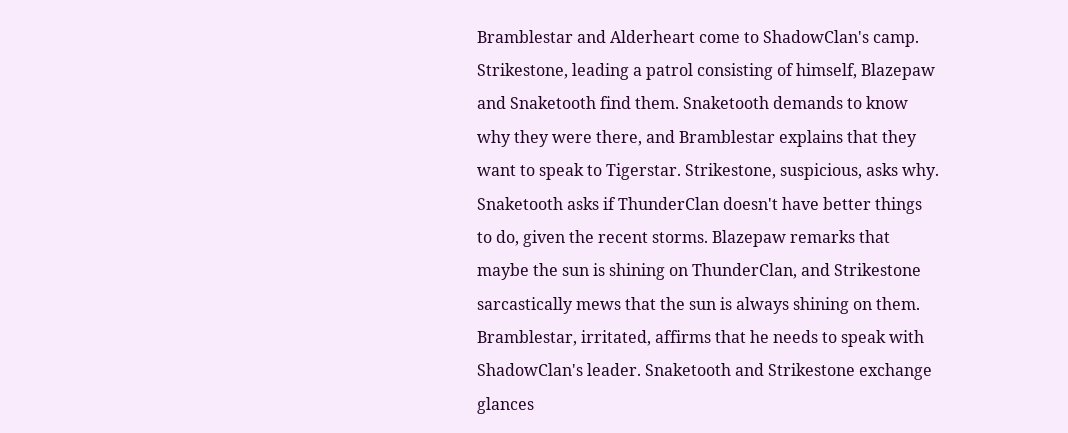Bramblestar and Alderheart come to ShadowClan's camp. Strikestone, leading a patrol consisting of himself, Blazepaw and Snaketooth find them. Snaketooth demands to know why they were there, and Bramblestar explains that they want to speak to Tigerstar. Strikestone, suspicious, asks why. Snaketooth asks if ThunderClan doesn't have better things to do, given the recent storms. Blazepaw remarks that maybe the sun is shining on ThunderClan, and Strikestone sarcastically mews that the sun is always shining on them. Bramblestar, irritated, affirms that he needs to speak with ShadowClan's leader. Snaketooth and Strikestone exchange glances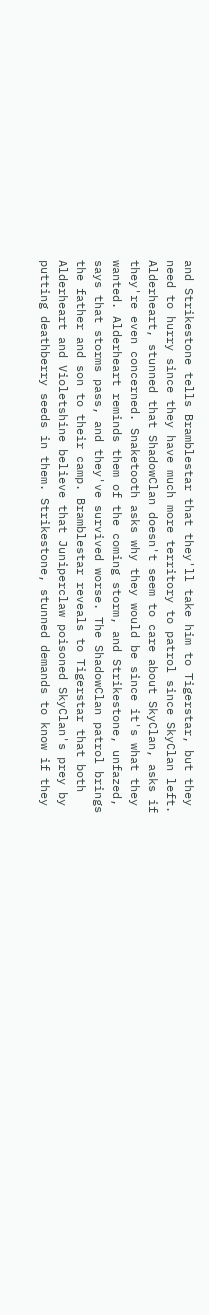and Strikestone tells Bramblestar that they'll take him to Tigerstar, but they need to hurry since they have much more territory to patrol since SkyClan left. Alderheart, stunned that ShadowClan doesn't seem to care about SkyClan, asks if they're even concerned. Snaketooth asks why they would be since it's what they wanted. Alderheart reminds them of the coming storm, and Strikestone, unfazed, says that storms pass, and they've survived worse. The ShadowClan patrol brings the father and son to their camp. Bramblestar reveals to Tigerstar that both Alderheart and Violetshine believe that Juniperclaw poisoned SkyClan's prey by putting deathberry seeds in them. Strikestone, stunned demands to know if they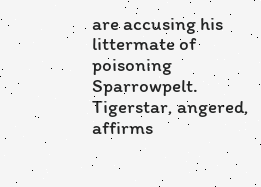are accusing his littermate of poisoning Sparrowpelt. Tigerstar, angered, affirms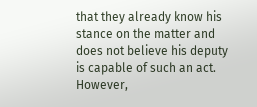that they already know his stance on the matter and does not believe his deputy is capable of such an act. However,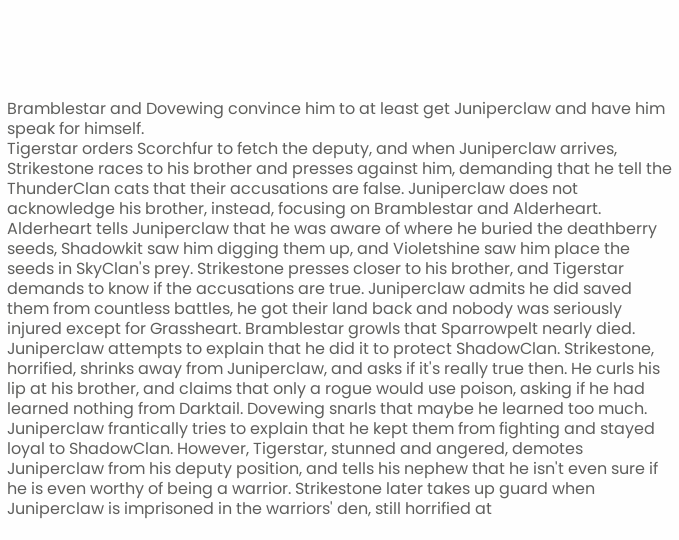Bramblestar and Dovewing convince him to at least get Juniperclaw and have him speak for himself.
Tigerstar orders Scorchfur to fetch the deputy, and when Juniperclaw arrives, Strikestone races to his brother and presses against him, demanding that he tell the ThunderClan cats that their accusations are false. Juniperclaw does not acknowledge his brother, instead, focusing on Bramblestar and Alderheart. Alderheart tells Juniperclaw that he was aware of where he buried the deathberry seeds, Shadowkit saw him digging them up, and Violetshine saw him place the seeds in SkyClan's prey. Strikestone presses closer to his brother, and Tigerstar demands to know if the accusations are true. Juniperclaw admits he did saved them from countless battles, he got their land back and nobody was seriously injured except for Grassheart. Bramblestar growls that Sparrowpelt nearly died. Juniperclaw attempts to explain that he did it to protect ShadowClan. Strikestone, horrified, shrinks away from Juniperclaw, and asks if it's really true then. He curls his lip at his brother, and claims that only a rogue would use poison, asking if he had learned nothing from Darktail. Dovewing snarls that maybe he learned too much. Juniperclaw frantically tries to explain that he kept them from fighting and stayed loyal to ShadowClan. However, Tigerstar, stunned and angered, demotes Juniperclaw from his deputy position, and tells his nephew that he isn't even sure if he is even worthy of being a warrior. Strikestone later takes up guard when Juniperclaw is imprisoned in the warriors' den, still horrified at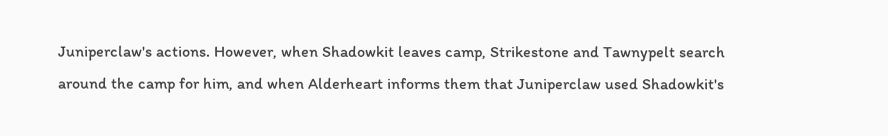Juniperclaw's actions. However, when Shadowkit leaves camp, Strikestone and Tawnypelt search around the camp for him, and when Alderheart informs them that Juniperclaw used Shadowkit's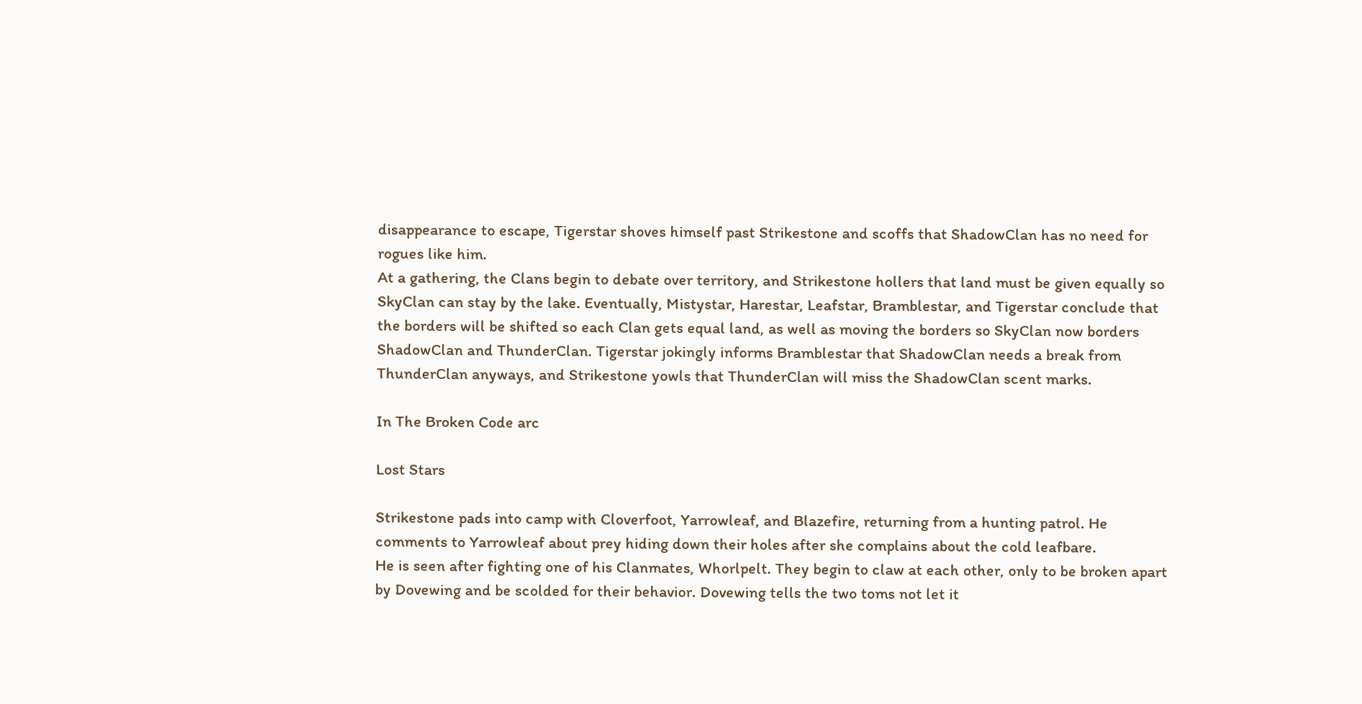disappearance to escape, Tigerstar shoves himself past Strikestone and scoffs that ShadowClan has no need for rogues like him.
At a gathering, the Clans begin to debate over territory, and Strikestone hollers that land must be given equally so SkyClan can stay by the lake. Eventually, Mistystar, Harestar, Leafstar, Bramblestar, and Tigerstar conclude that the borders will be shifted so each Clan gets equal land, as well as moving the borders so SkyClan now borders ShadowClan and ThunderClan. Tigerstar jokingly informs Bramblestar that ShadowClan needs a break from ThunderClan anyways, and Strikestone yowls that ThunderClan will miss the ShadowClan scent marks.

In The Broken Code arc

Lost Stars

Strikestone pads into camp with Cloverfoot, Yarrowleaf, and Blazefire, returning from a hunting patrol. He comments to Yarrowleaf about prey hiding down their holes after she complains about the cold leafbare.
He is seen after fighting one of his Clanmates, Whorlpelt. They begin to claw at each other, only to be broken apart by Dovewing and be scolded for their behavior. Dovewing tells the two toms not let it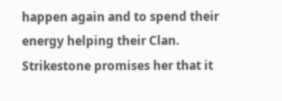happen again and to spend their energy helping their Clan. Strikestone promises her that it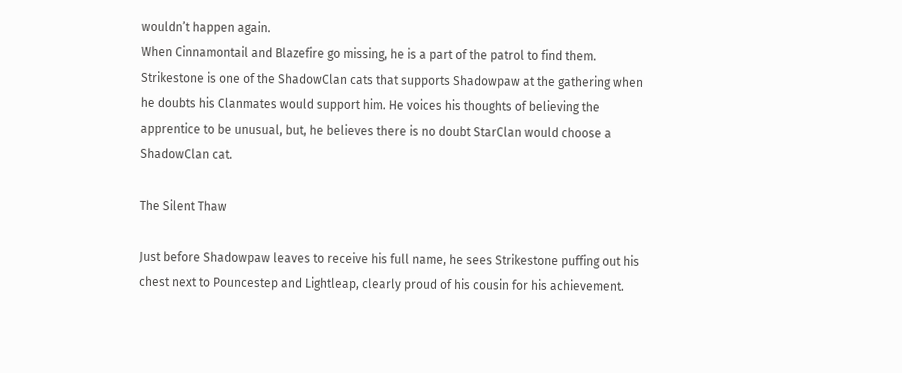wouldn’t happen again.
When Cinnamontail and Blazefire go missing, he is a part of the patrol to find them.
Strikestone is one of the ShadowClan cats that supports Shadowpaw at the gathering when he doubts his Clanmates would support him. He voices his thoughts of believing the apprentice to be unusual, but, he believes there is no doubt StarClan would choose a ShadowClan cat.

The Silent Thaw

Just before Shadowpaw leaves to receive his full name, he sees Strikestone puffing out his chest next to Pouncestep and Lightleap, clearly proud of his cousin for his achievement.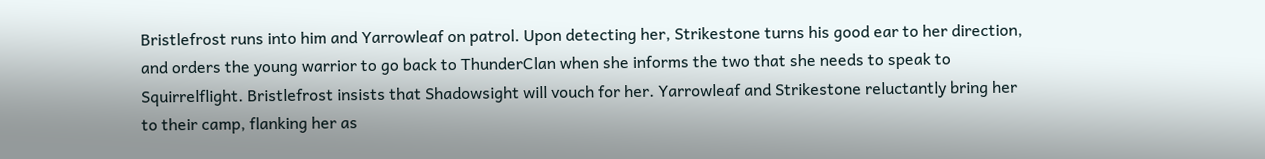Bristlefrost runs into him and Yarrowleaf on patrol. Upon detecting her, Strikestone turns his good ear to her direction, and orders the young warrior to go back to ThunderClan when she informs the two that she needs to speak to Squirrelflight. Bristlefrost insists that Shadowsight will vouch for her. Yarrowleaf and Strikestone reluctantly bring her to their camp, flanking her as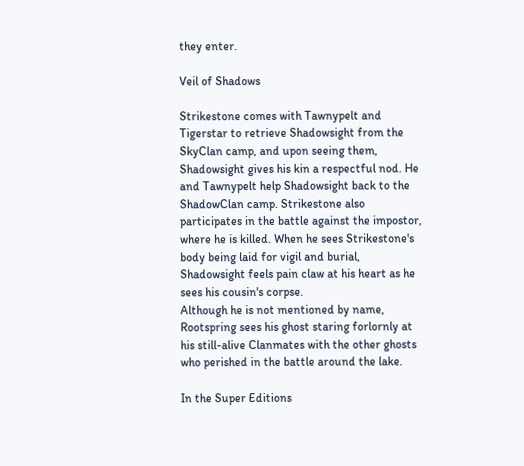they enter.

Veil of Shadows

Strikestone comes with Tawnypelt and Tigerstar to retrieve Shadowsight from the SkyClan camp, and upon seeing them, Shadowsight gives his kin a respectful nod. He and Tawnypelt help Shadowsight back to the ShadowClan camp. Strikestone also participates in the battle against the impostor, where he is killed. When he sees Strikestone's body being laid for vigil and burial, Shadowsight feels pain claw at his heart as he sees his cousin's corpse.
Although he is not mentioned by name, Rootspring sees his ghost staring forlornly at his still-alive Clanmates with the other ghosts who perished in the battle around the lake.

In the Super Editions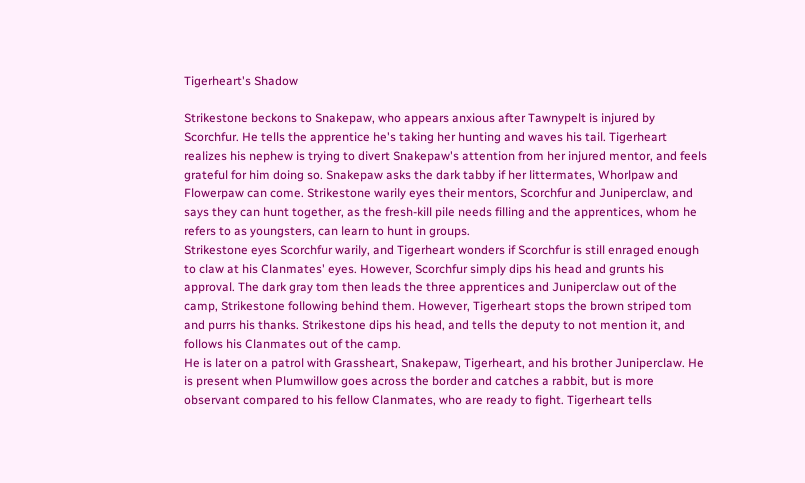Tigerheart's Shadow

Strikestone beckons to Snakepaw, who appears anxious after Tawnypelt is injured by Scorchfur. He tells the apprentice he's taking her hunting and waves his tail. Tigerheart realizes his nephew is trying to divert Snakepaw's attention from her injured mentor, and feels grateful for him doing so. Snakepaw asks the dark tabby if her littermates, Whorlpaw and Flowerpaw can come. Strikestone warily eyes their mentors, Scorchfur and Juniperclaw, and says they can hunt together, as the fresh-kill pile needs filling and the apprentices, whom he refers to as youngsters, can learn to hunt in groups.
Strikestone eyes Scorchfur warily, and Tigerheart wonders if Scorchfur is still enraged enough to claw at his Clanmates' eyes. However, Scorchfur simply dips his head and grunts his approval. The dark gray tom then leads the three apprentices and Juniperclaw out of the camp, Strikestone following behind them. However, Tigerheart stops the brown striped tom and purrs his thanks. Strikestone dips his head, and tells the deputy to not mention it, and follows his Clanmates out of the camp.
He is later on a patrol with Grassheart, Snakepaw, Tigerheart, and his brother Juniperclaw. He is present when Plumwillow goes across the border and catches a rabbit, but is more observant compared to his fellow Clanmates, who are ready to fight. Tigerheart tells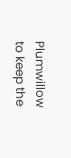Plumwillow to keep the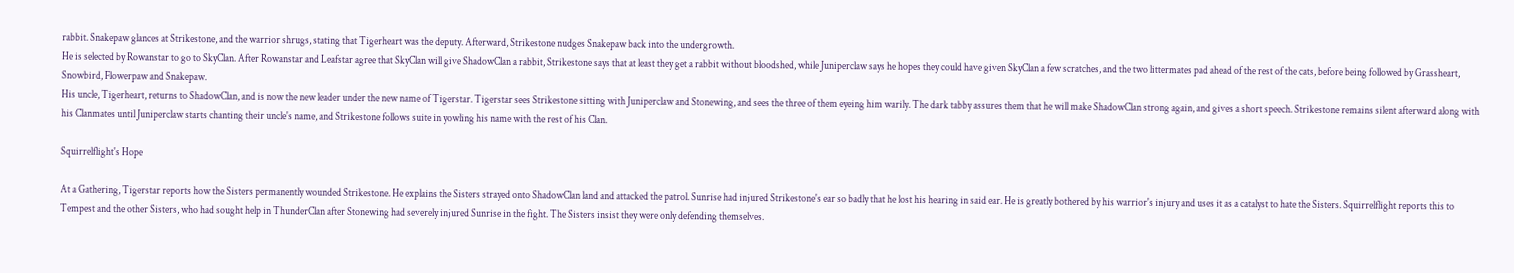rabbit. Snakepaw glances at Strikestone, and the warrior shrugs, stating that Tigerheart was the deputy. Afterward, Strikestone nudges Snakepaw back into the undergrowth.
He is selected by Rowanstar to go to SkyClan. After Rowanstar and Leafstar agree that SkyClan will give ShadowClan a rabbit, Strikestone says that at least they get a rabbit without bloodshed, while Juniperclaw says he hopes they could have given SkyClan a few scratches, and the two littermates pad ahead of the rest of the cats, before being followed by Grassheart, Snowbird, Flowerpaw and Snakepaw.
His uncle, Tigerheart, returns to ShadowClan, and is now the new leader under the new name of Tigerstar. Tigerstar sees Strikestone sitting with Juniperclaw and Stonewing, and sees the three of them eyeing him warily. The dark tabby assures them that he will make ShadowClan strong again, and gives a short speech. Strikestone remains silent afterward along with his Clanmates until Juniperclaw starts chanting their uncle's name, and Strikestone follows suite in yowling his name with the rest of his Clan.

Squirrelflight's Hope

At a Gathering, Tigerstar reports how the Sisters permanently wounded Strikestone. He explains the Sisters strayed onto ShadowClan land and attacked the patrol. Sunrise had injured Strikestone's ear so badly that he lost his hearing in said ear. He is greatly bothered by his warrior's injury and uses it as a catalyst to hate the Sisters. Squirrelflight reports this to Tempest and the other Sisters, who had sought help in ThunderClan after Stonewing had severely injured Sunrise in the fight. The Sisters insist they were only defending themselves.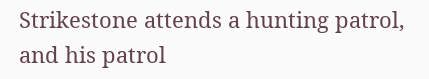Strikestone attends a hunting patrol, and his patrol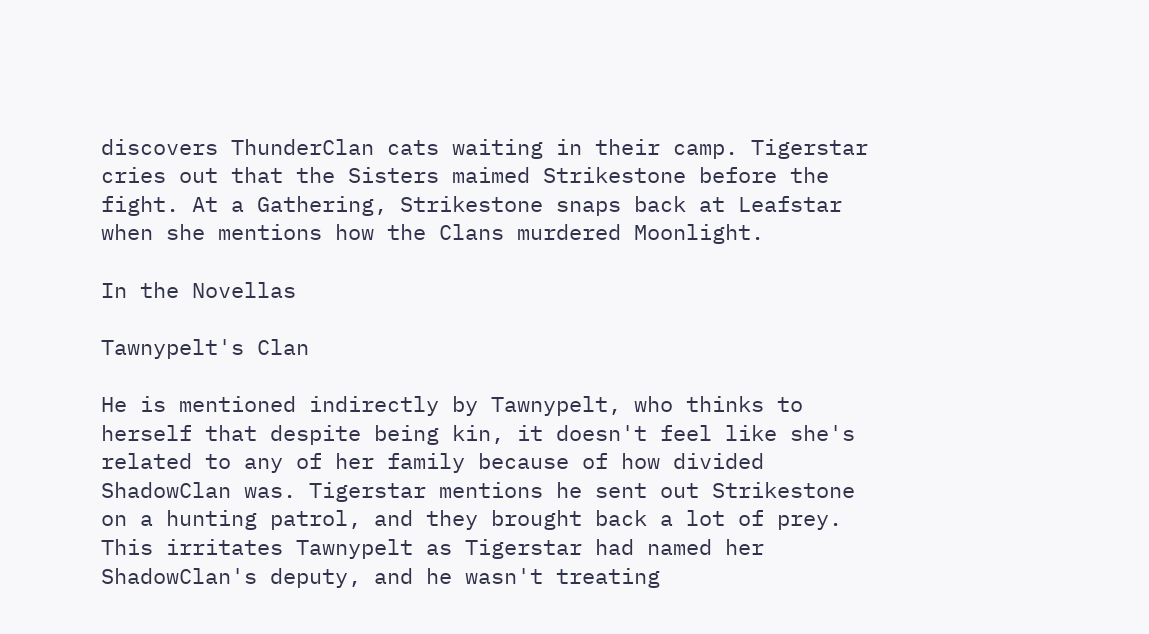discovers ThunderClan cats waiting in their camp. Tigerstar cries out that the Sisters maimed Strikestone before the fight. At a Gathering, Strikestone snaps back at Leafstar when she mentions how the Clans murdered Moonlight.

In the Novellas

Tawnypelt's Clan

He is mentioned indirectly by Tawnypelt, who thinks to herself that despite being kin, it doesn't feel like she's related to any of her family because of how divided ShadowClan was. Tigerstar mentions he sent out Strikestone on a hunting patrol, and they brought back a lot of prey. This irritates Tawnypelt as Tigerstar had named her ShadowClan's deputy, and he wasn't treating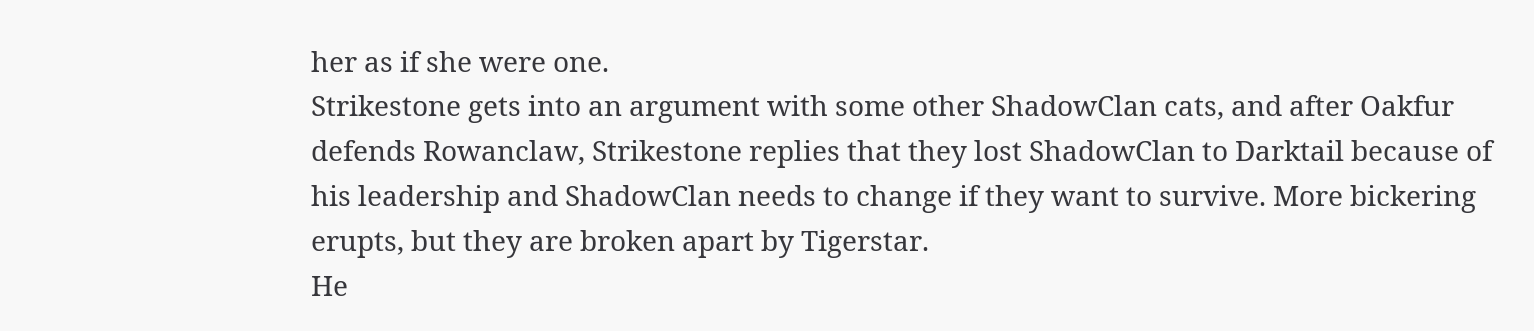her as if she were one.
Strikestone gets into an argument with some other ShadowClan cats, and after Oakfur defends Rowanclaw, Strikestone replies that they lost ShadowClan to Darktail because of his leadership and ShadowClan needs to change if they want to survive. More bickering erupts, but they are broken apart by Tigerstar.
He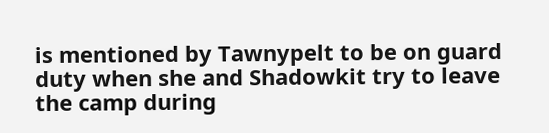is mentioned by Tawnypelt to be on guard duty when she and Shadowkit try to leave the camp during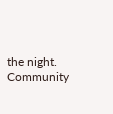the night.
Community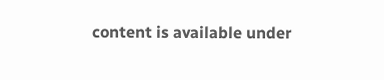content is available under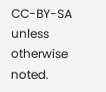CC-BY-SA unless otherwise noted.